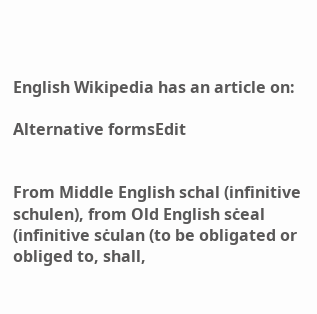English Wikipedia has an article on:

Alternative formsEdit


From Middle English schal (infinitive schulen), from Old English sċeal (infinitive sċulan (to be obligated or obliged to, shall,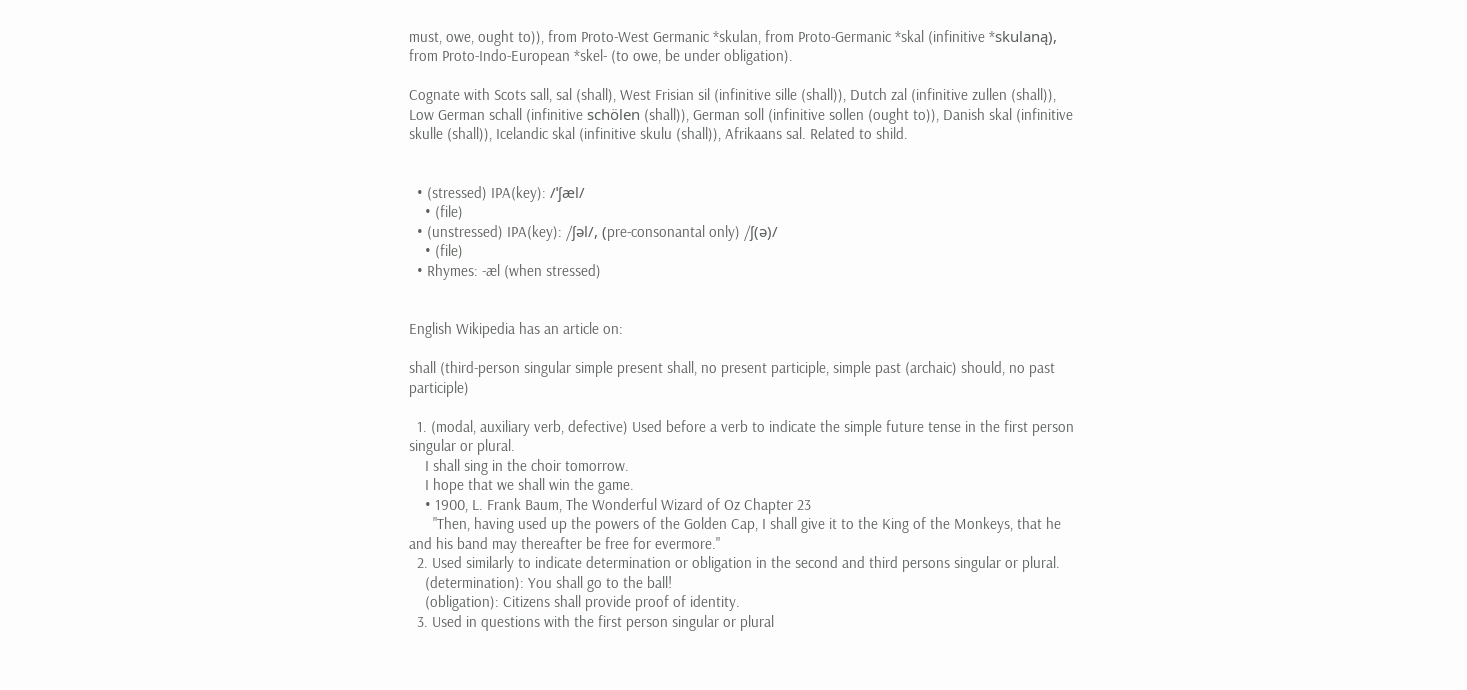must, owe, ought to)), from Proto-West Germanic *skulan, from Proto-Germanic *skal (infinitive *skulaną), from Proto-Indo-European *skel- (to owe, be under obligation).

Cognate with Scots sall, sal (shall), West Frisian sil (infinitive sille (shall)), Dutch zal (infinitive zullen (shall)), Low German schall (infinitive schölen (shall)), German soll (infinitive sollen (ought to)), Danish skal (infinitive skulle (shall)), Icelandic skal (infinitive skulu (shall)), Afrikaans sal. Related to shild.


  • (stressed) IPA(key): /ˈʃæl/
    • (file)
  • (unstressed) IPA(key): /ʃəl/, (pre-consonantal only) /ʃ(ə)/
    • (file)
  • Rhymes: -æl (when stressed)


English Wikipedia has an article on:

shall (third-person singular simple present shall, no present participle, simple past (archaic) should, no past participle)

  1. (modal, auxiliary verb, defective) Used before a verb to indicate the simple future tense in the first person singular or plural.
    I shall sing in the choir tomorrow.
    I hope that we shall win the game.
    • 1900, L. Frank Baum, The Wonderful Wizard of Oz Chapter 23
      "Then, having used up the powers of the Golden Cap, I shall give it to the King of the Monkeys, that he and his band may thereafter be free for evermore."
  2. Used similarly to indicate determination or obligation in the second and third persons singular or plural.
    (determination): You shall go to the ball!
    (obligation): Citizens shall provide proof of identity.
  3. Used in questions with the first person singular or plural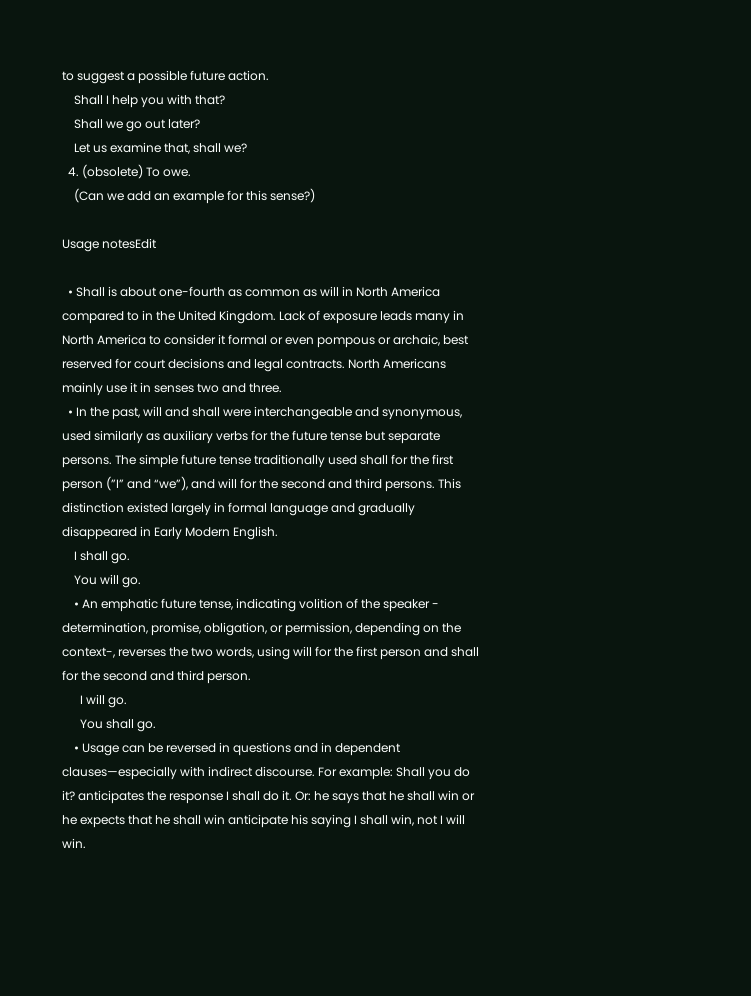to suggest a possible future action.
    Shall I help you with that?
    Shall we go out later?
    Let us examine that, shall we?
  4. (obsolete) To owe.
    (Can we add an example for this sense?)

Usage notesEdit

  • Shall is about one-fourth as common as will in North America compared to in the United Kingdom. Lack of exposure leads many in North America to consider it formal or even pompous or archaic, best reserved for court decisions and legal contracts. North Americans mainly use it in senses two and three.
  • In the past, will and shall were interchangeable and synonymous, used similarly as auxiliary verbs for the future tense but separate persons. The simple future tense traditionally used shall for the first person (”I” and “we”), and will for the second and third persons. This distinction existed largely in formal language and gradually disappeared in Early Modern English.
    I shall go.
    You will go.
    • An emphatic future tense, indicating volition of the speaker - determination, promise, obligation, or permission, depending on the context-, reverses the two words, using will for the first person and shall for the second and third person.
      I will go.
      You shall go.
    • Usage can be reversed in questions and in dependent clauses—especially with indirect discourse. For example: Shall you do it? anticipates the response I shall do it. Or: he says that he shall win or he expects that he shall win anticipate his saying I shall win, not I will win.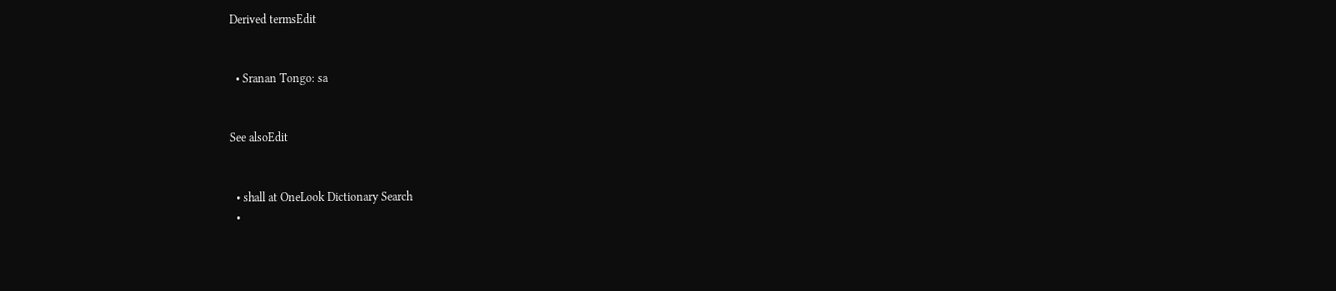Derived termsEdit


  • Sranan Tongo: sa


See alsoEdit


  • shall at OneLook Dictionary Search
  •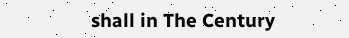shall in The Century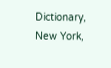Dictionary, New York,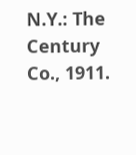N.Y.: The Century Co., 1911.